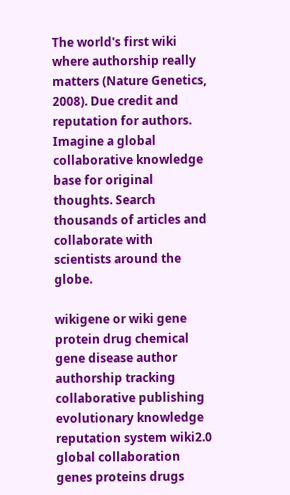The world's first wiki where authorship really matters (Nature Genetics, 2008). Due credit and reputation for authors. Imagine a global collaborative knowledge base for original thoughts. Search thousands of articles and collaborate with scientists around the globe.

wikigene or wiki gene protein drug chemical gene disease author authorship tracking collaborative publishing evolutionary knowledge reputation system wiki2.0 global collaboration genes proteins drugs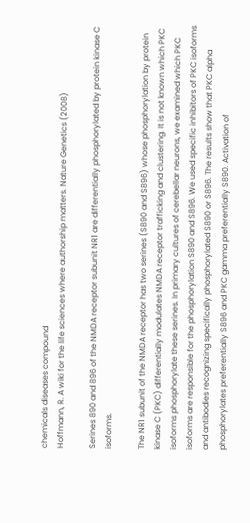chemicals diseases compound
Hoffmann, R. A wiki for the life sciences where authorship matters. Nature Genetics (2008)

Serines 890 and 896 of the NMDA receptor subunit NR1 are differentially phosphorylated by protein kinase C isoforms.

The NR1 subunit of the NMDA receptor has two serines (S890 and S896) whose phosphorylation by protein kinase C (PKC) differentially modulates NMDA receptor trafficking and clustering. It is not known which PKC isoforms phosphorylate these serines. In primary cultures of cerebellar neurons, we examined which PKC isoforms are responsible for the phosphorylation S890 and S896. We used specific inhibitors of PKC isoforms and antibodies recognizing specifically phosphorylated S890 or S896. The results show that PKC alpha phosphorylates preferentially S896 and PKC gamma preferentially S890. Activation of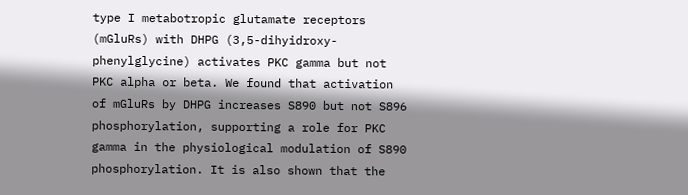type I metabotropic glutamate receptors (mGluRs) with DHPG (3,5-dihyidroxy-phenylglycine) activates PKC gamma but not PKC alpha or beta. We found that activation of mGluRs by DHPG increases S890 but not S896 phosphorylation, supporting a role for PKC gamma in the physiological modulation of S890 phosphorylation. It is also shown that the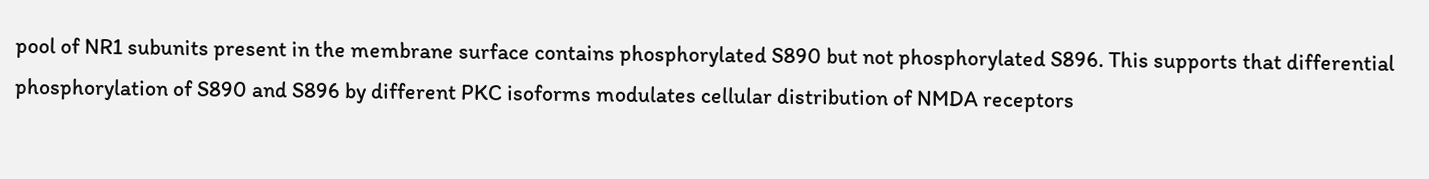pool of NR1 subunits present in the membrane surface contains phosphorylated S890 but not phosphorylated S896. This supports that differential phosphorylation of S890 and S896 by different PKC isoforms modulates cellular distribution of NMDA receptors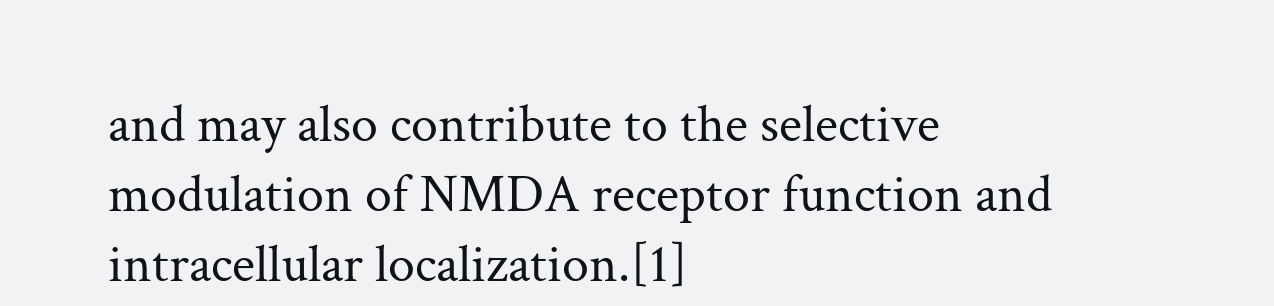and may also contribute to the selective modulation of NMDA receptor function and intracellular localization.[1]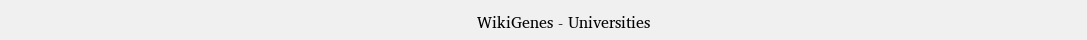WikiGenes - Universities